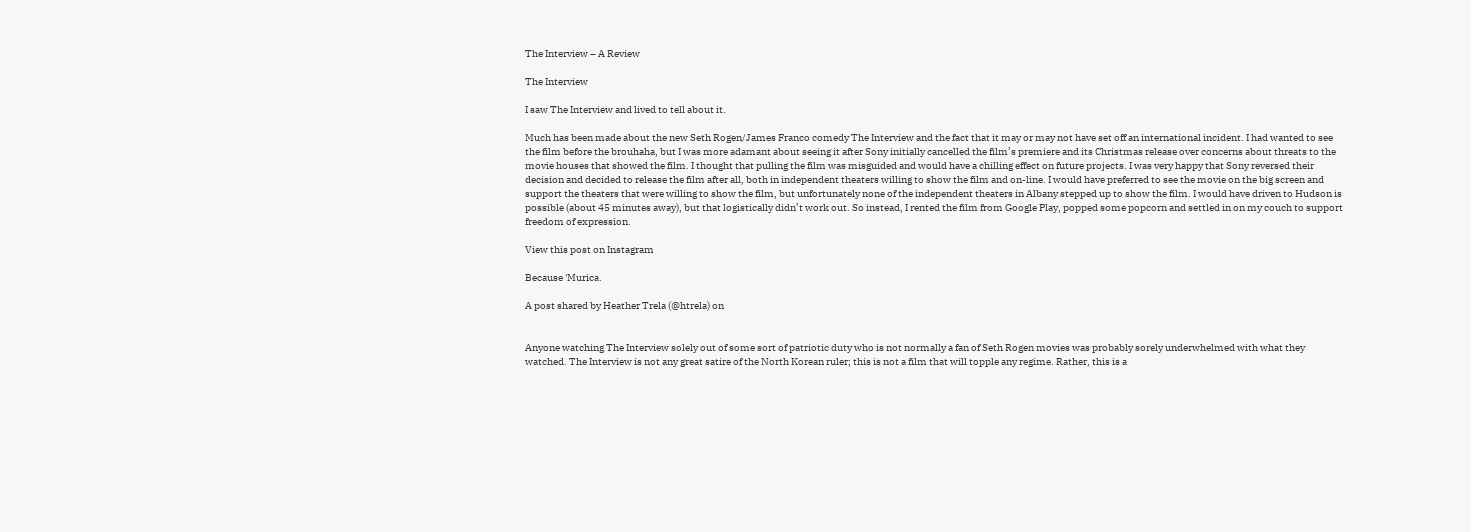The Interview – A Review

The Interview

I saw The Interview and lived to tell about it.

Much has been made about the new Seth Rogen/James Franco comedy The Interview and the fact that it may or may not have set off an international incident. I had wanted to see the film before the brouhaha, but I was more adamant about seeing it after Sony initially cancelled the film’s premiere and its Christmas release over concerns about threats to the movie houses that showed the film. I thought that pulling the film was misguided and would have a chilling effect on future projects. I was very happy that Sony reversed their decision and decided to release the film after all, both in independent theaters willing to show the film and on-line. I would have preferred to see the movie on the big screen and support the theaters that were willing to show the film, but unfortunately none of the independent theaters in Albany stepped up to show the film. I would have driven to Hudson is possible (about 45 minutes away), but that logistically didn’t work out. So instead, I rented the film from Google Play, popped some popcorn and settled in on my couch to support freedom of expression.

View this post on Instagram

Because 'Murica.

A post shared by Heather Trela (@htrela) on


Anyone watching The Interview solely out of some sort of patriotic duty who is not normally a fan of Seth Rogen movies was probably sorely underwhelmed with what they watched. The Interview is not any great satire of the North Korean ruler; this is not a film that will topple any regime. Rather, this is a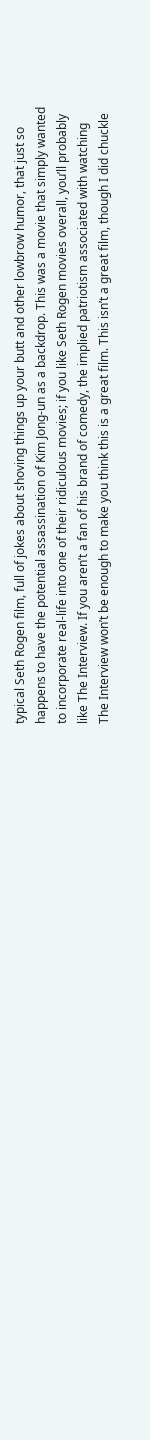typical Seth Rogen film, full of jokes about shoving things up your butt and other lowbrow humor, that just so happens to have the potential assassination of Kim Jong-un as a backdrop. This was a movie that simply wanted to incorporate real-life into one of their ridiculous movies; if you like Seth Rogen movies overall, you’ll probably like The Interview. If you aren’t a fan of his brand of comedy, the implied patriotism associated with watching The Interview won’t be enough to make you think this is a great film. This isn’t a great film, though I did chuckle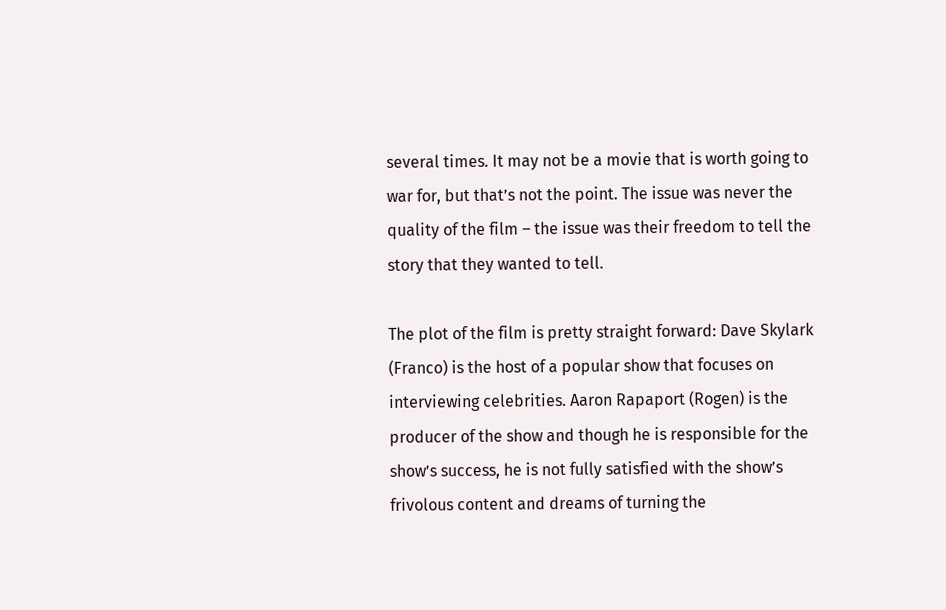several times. It may not be a movie that is worth going to war for, but that’s not the point. The issue was never the quality of the film – the issue was their freedom to tell the story that they wanted to tell.

The plot of the film is pretty straight forward: Dave Skylark (Franco) is the host of a popular show that focuses on interviewing celebrities. Aaron Rapaport (Rogen) is the producer of the show and though he is responsible for the show’s success, he is not fully satisfied with the show’s frivolous content and dreams of turning the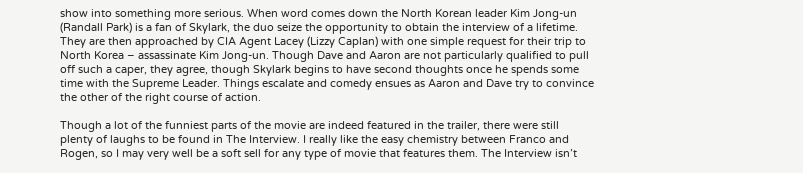show into something more serious. When word comes down the North Korean leader Kim Jong-un (Randall Park) is a fan of Skylark, the duo seize the opportunity to obtain the interview of a lifetime. They are then approached by CIA Agent Lacey (Lizzy Caplan) with one simple request for their trip to North Korea – assassinate Kim Jong-un. Though Dave and Aaron are not particularly qualified to pull off such a caper, they agree, though Skylark begins to have second thoughts once he spends some time with the Supreme Leader. Things escalate and comedy ensues as Aaron and Dave try to convince the other of the right course of action.

Though a lot of the funniest parts of the movie are indeed featured in the trailer, there were still plenty of laughs to be found in The Interview. I really like the easy chemistry between Franco and Rogen, so I may very well be a soft sell for any type of movie that features them. The Interview isn’t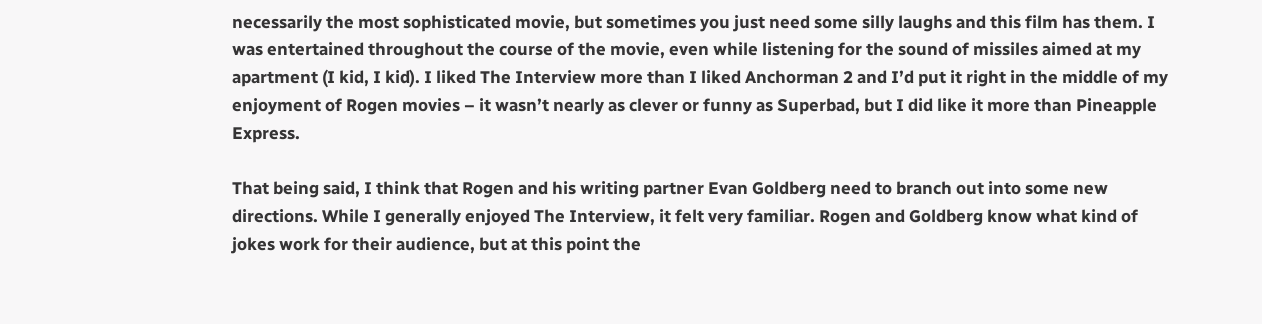necessarily the most sophisticated movie, but sometimes you just need some silly laughs and this film has them. I was entertained throughout the course of the movie, even while listening for the sound of missiles aimed at my apartment (I kid, I kid). I liked The Interview more than I liked Anchorman 2 and I’d put it right in the middle of my enjoyment of Rogen movies – it wasn’t nearly as clever or funny as Superbad, but I did like it more than Pineapple Express.

That being said, I think that Rogen and his writing partner Evan Goldberg need to branch out into some new directions. While I generally enjoyed The Interview, it felt very familiar. Rogen and Goldberg know what kind of jokes work for their audience, but at this point the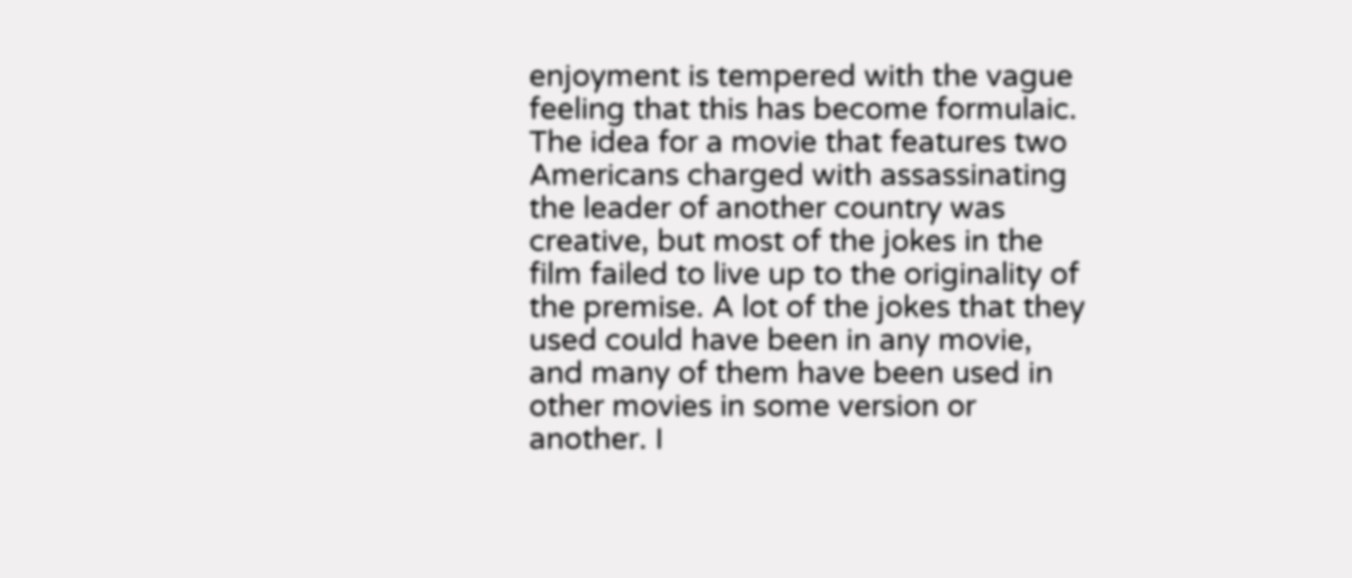enjoyment is tempered with the vague feeling that this has become formulaic. The idea for a movie that features two Americans charged with assassinating the leader of another country was creative, but most of the jokes in the film failed to live up to the originality of the premise. A lot of the jokes that they used could have been in any movie, and many of them have been used in other movies in some version or another. I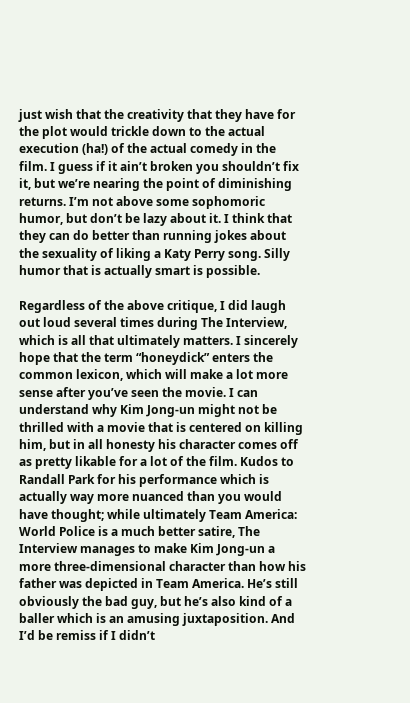just wish that the creativity that they have for the plot would trickle down to the actual execution (ha!) of the actual comedy in the film. I guess if it ain’t broken you shouldn’t fix it, but we’re nearing the point of diminishing returns. I’m not above some sophomoric humor, but don’t be lazy about it. I think that they can do better than running jokes about the sexuality of liking a Katy Perry song. Silly humor that is actually smart is possible.

Regardless of the above critique, I did laugh out loud several times during The Interview, which is all that ultimately matters. I sincerely hope that the term “honeydick” enters the common lexicon, which will make a lot more sense after you’ve seen the movie. I can understand why Kim Jong-un might not be thrilled with a movie that is centered on killing him, but in all honesty his character comes off as pretty likable for a lot of the film. Kudos to Randall Park for his performance which is actually way more nuanced than you would have thought; while ultimately Team America: World Police is a much better satire, The Interview manages to make Kim Jong-un a more three-dimensional character than how his father was depicted in Team America. He’s still obviously the bad guy, but he’s also kind of a baller which is an amusing juxtaposition. And I’d be remiss if I didn’t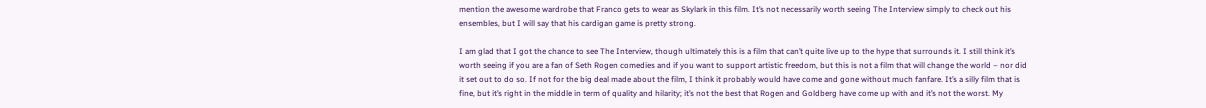mention the awesome wardrobe that Franco gets to wear as Skylark in this film. It’s not necessarily worth seeing The Interview simply to check out his ensembles, but I will say that his cardigan game is pretty strong.

I am glad that I got the chance to see The Interview, though ultimately this is a film that can’t quite live up to the hype that surrounds it. I still think it’s worth seeing if you are a fan of Seth Rogen comedies and if you want to support artistic freedom, but this is not a film that will change the world – nor did it set out to do so. If not for the big deal made about the film, I think it probably would have come and gone without much fanfare. It’s a silly film that is fine, but it’s right in the middle in term of quality and hilarity; it’s not the best that Rogen and Goldberg have come up with and it’s not the worst. My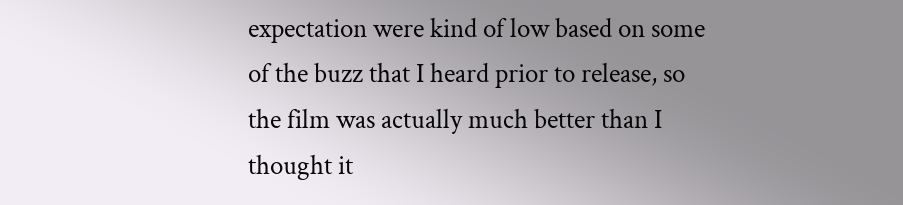expectation were kind of low based on some of the buzz that I heard prior to release, so the film was actually much better than I thought it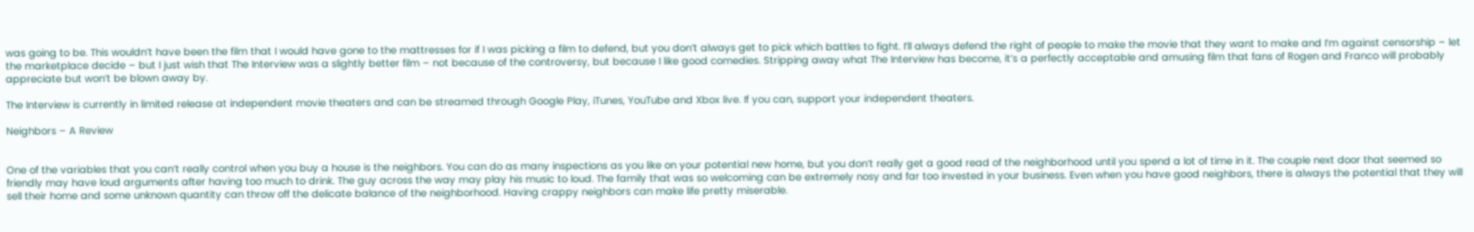was going to be. This wouldn’t have been the film that I would have gone to the mattresses for if I was picking a film to defend, but you don’t always get to pick which battles to fight. I’ll always defend the right of people to make the movie that they want to make and I’m against censorship – let the marketplace decide – but I just wish that The Interview was a slightly better film – not because of the controversy, but because I like good comedies. Stripping away what The Interview has become, it’s a perfectly acceptable and amusing film that fans of Rogen and Franco will probably appreciate but won’t be blown away by.

The Interview is currently in limited release at independent movie theaters and can be streamed through Google Play, iTunes, YouTube and Xbox live. If you can, support your independent theaters.

Neighbors – A Review


One of the variables that you can’t really control when you buy a house is the neighbors. You can do as many inspections as you like on your potential new home, but you don’t really get a good read of the neighborhood until you spend a lot of time in it. The couple next door that seemed so friendly may have loud arguments after having too much to drink. The guy across the way may play his music to loud. The family that was so welcoming can be extremely nosy and far too invested in your business. Even when you have good neighbors, there is always the potential that they will sell their home and some unknown quantity can throw off the delicate balance of the neighborhood. Having crappy neighbors can make life pretty miserable.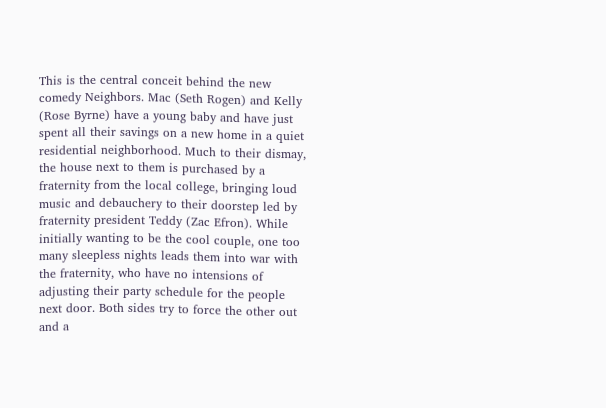This is the central conceit behind the new comedy Neighbors. Mac (Seth Rogen) and Kelly (Rose Byrne) have a young baby and have just spent all their savings on a new home in a quiet residential neighborhood. Much to their dismay, the house next to them is purchased by a fraternity from the local college, bringing loud music and debauchery to their doorstep led by fraternity president Teddy (Zac Efron). While initially wanting to be the cool couple, one too many sleepless nights leads them into war with the fraternity, who have no intensions of adjusting their party schedule for the people next door. Both sides try to force the other out and a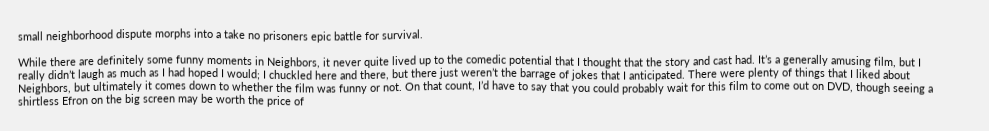small neighborhood dispute morphs into a take no prisoners epic battle for survival.

While there are definitely some funny moments in Neighbors, it never quite lived up to the comedic potential that I thought that the story and cast had. It’s a generally amusing film, but I really didn’t laugh as much as I had hoped I would; I chuckled here and there, but there just weren’t the barrage of jokes that I anticipated. There were plenty of things that I liked about Neighbors, but ultimately it comes down to whether the film was funny or not. On that count, I’d have to say that you could probably wait for this film to come out on DVD, though seeing a shirtless Efron on the big screen may be worth the price of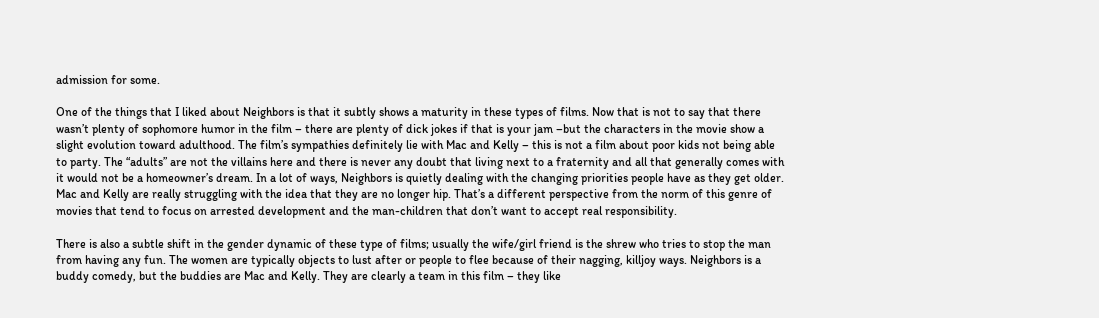admission for some.

One of the things that I liked about Neighbors is that it subtly shows a maturity in these types of films. Now that is not to say that there wasn’t plenty of sophomore humor in the film – there are plenty of dick jokes if that is your jam –but the characters in the movie show a slight evolution toward adulthood. The film’s sympathies definitely lie with Mac and Kelly – this is not a film about poor kids not being able to party. The “adults” are not the villains here and there is never any doubt that living next to a fraternity and all that generally comes with it would not be a homeowner’s dream. In a lot of ways, Neighbors is quietly dealing with the changing priorities people have as they get older. Mac and Kelly are really struggling with the idea that they are no longer hip. That’s a different perspective from the norm of this genre of movies that tend to focus on arrested development and the man-children that don’t want to accept real responsibility.

There is also a subtle shift in the gender dynamic of these type of films; usually the wife/girl friend is the shrew who tries to stop the man from having any fun. The women are typically objects to lust after or people to flee because of their nagging, killjoy ways. Neighbors is a buddy comedy, but the buddies are Mac and Kelly. They are clearly a team in this film – they like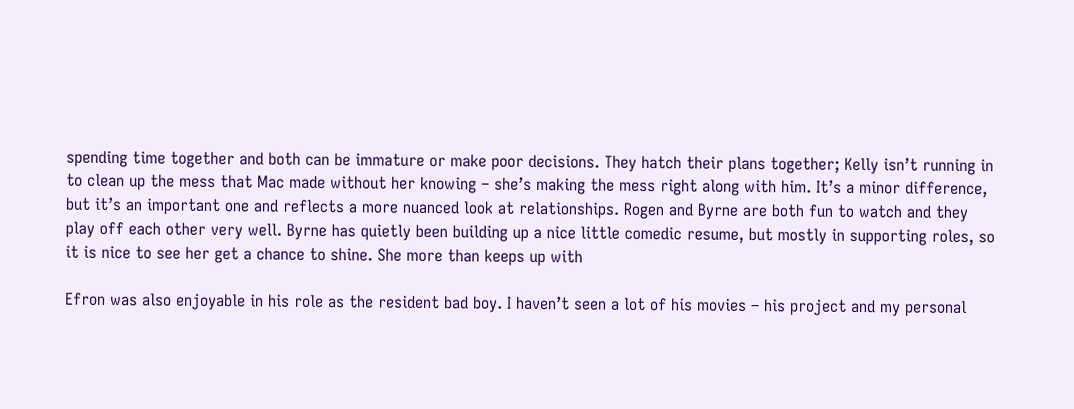spending time together and both can be immature or make poor decisions. They hatch their plans together; Kelly isn’t running in to clean up the mess that Mac made without her knowing – she’s making the mess right along with him. It’s a minor difference, but it’s an important one and reflects a more nuanced look at relationships. Rogen and Byrne are both fun to watch and they play off each other very well. Byrne has quietly been building up a nice little comedic resume, but mostly in supporting roles, so it is nice to see her get a chance to shine. She more than keeps up with

Efron was also enjoyable in his role as the resident bad boy. I haven’t seen a lot of his movies – his project and my personal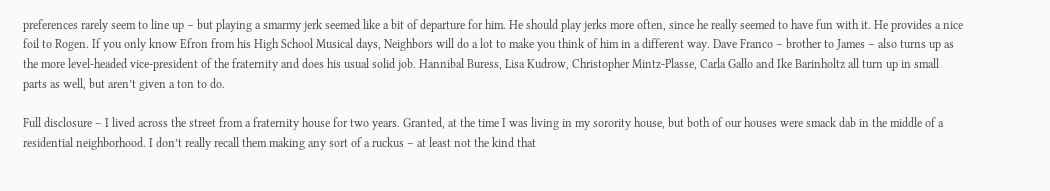preferences rarely seem to line up – but playing a smarmy jerk seemed like a bit of departure for him. He should play jerks more often, since he really seemed to have fun with it. He provides a nice foil to Rogen. If you only know Efron from his High School Musical days, Neighbors will do a lot to make you think of him in a different way. Dave Franco – brother to James – also turns up as the more level-headed vice-president of the fraternity and does his usual solid job. Hannibal Buress, Lisa Kudrow, Christopher Mintz-Plasse, Carla Gallo and Ike Barinholtz all turn up in small parts as well, but aren’t given a ton to do.

Full disclosure – I lived across the street from a fraternity house for two years. Granted, at the time I was living in my sorority house, but both of our houses were smack dab in the middle of a residential neighborhood. I don’t really recall them making any sort of a ruckus – at least not the kind that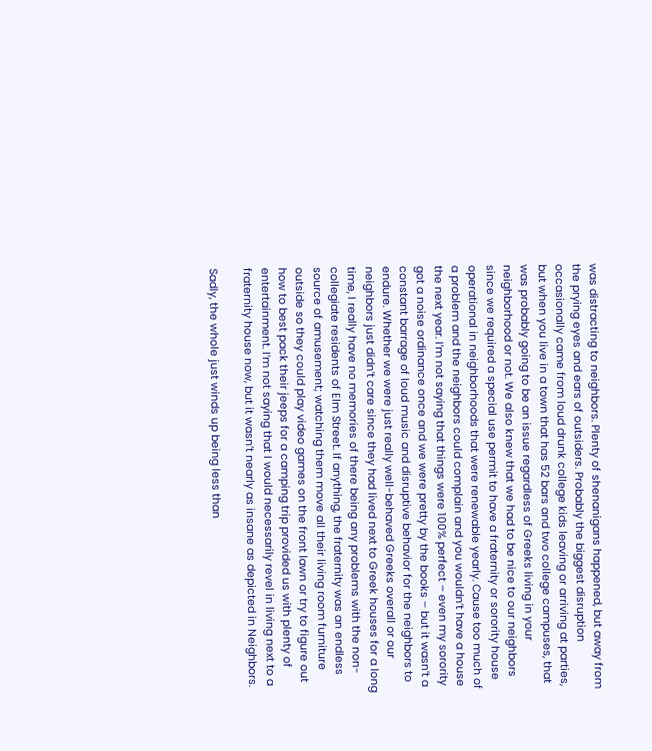was distracting to neighbors. Plenty of shenanigans happened, but away from the prying eyes and ears of outsiders. Probably the biggest disruption occasionally came from loud drunk college kids leaving or arriving at parties, but when you live in a town that has 52 bars and two college campuses, that was probably going to be an issue regardless of Greeks living in your neighborhood or not. We also knew that we had to be nice to our neighbors since we required a special use permit to have a fraternity or sorority house operational in neighborhoods that were renewable yearly. Cause too much of a problem and the neighbors could complain and you wouldn’t have a house the next year. I’m not saying that things were 100% perfect – even my sorority got a noise ordinance once and we were pretty by the books – but it wasn’t a constant barrage of loud music and disruptive behavior for the neighbors to endure. Whether we were just really well-behaved Greeks overall or our neighbors just didn’t care since they had lived next to Greek houses for a long time, I really have no memories of there being any problems with the non-collegiate residents of Elm Street. If anything, the fraternity was an endless source of amusement; watching them move all their living room furniture outside so they could play video games on the front lawn or try to figure out how to best pack their jeeps for a camping trip provided us with plenty of entertainment. I’m not saying that I would necessarily revel in living next to a fraternity house now, but it wasn’t nearly as insane as depicted in Neighbors.

Sadly, the whole just winds up being less than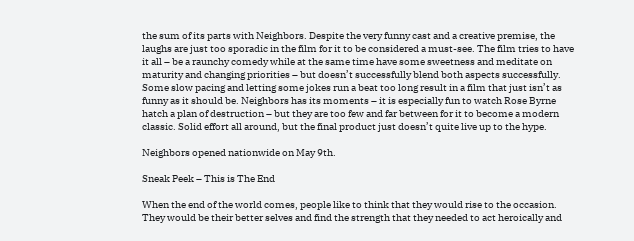the sum of its parts with Neighbors. Despite the very funny cast and a creative premise, the laughs are just too sporadic in the film for it to be considered a must-see. The film tries to have it all – be a raunchy comedy while at the same time have some sweetness and meditate on maturity and changing priorities – but doesn’t successfully blend both aspects successfully. Some slow pacing and letting some jokes run a beat too long result in a film that just isn’t as funny as it should be. Neighbors has its moments – it is especially fun to watch Rose Byrne hatch a plan of destruction – but they are too few and far between for it to become a modern classic. Solid effort all around, but the final product just doesn’t quite live up to the hype.

Neighbors opened nationwide on May 9th.

Sneak Peek – This is The End

When the end of the world comes, people like to think that they would rise to the occasion. They would be their better selves and find the strength that they needed to act heroically and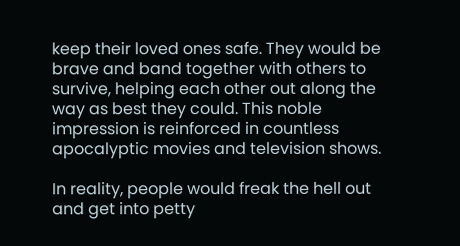keep their loved ones safe. They would be brave and band together with others to survive, helping each other out along the way as best they could. This noble impression is reinforced in countless apocalyptic movies and television shows.

In reality, people would freak the hell out and get into petty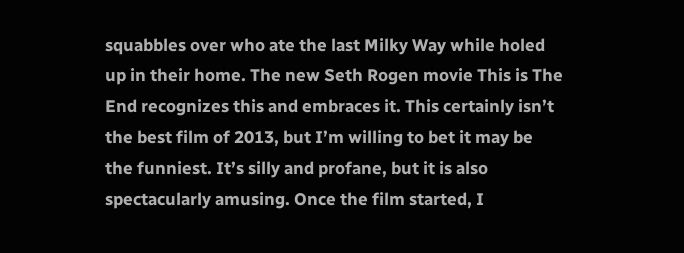squabbles over who ate the last Milky Way while holed up in their home. The new Seth Rogen movie This is The End recognizes this and embraces it. This certainly isn’t the best film of 2013, but I’m willing to bet it may be the funniest. It’s silly and profane, but it is also spectacularly amusing. Once the film started, I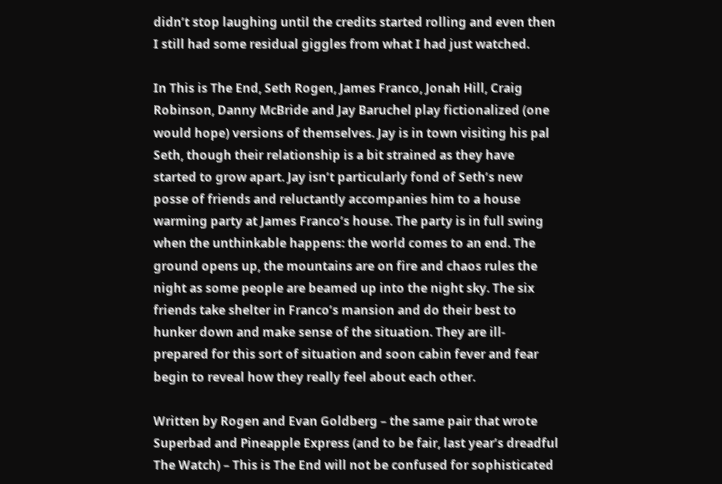didn’t stop laughing until the credits started rolling and even then I still had some residual giggles from what I had just watched.

In This is The End, Seth Rogen, James Franco, Jonah Hill, Craig Robinson, Danny McBride and Jay Baruchel play fictionalized (one would hope) versions of themselves. Jay is in town visiting his pal Seth, though their relationship is a bit strained as they have started to grow apart. Jay isn’t particularly fond of Seth’s new posse of friends and reluctantly accompanies him to a house warming party at James Franco’s house. The party is in full swing when the unthinkable happens: the world comes to an end. The ground opens up, the mountains are on fire and chaos rules the night as some people are beamed up into the night sky. The six friends take shelter in Franco’s mansion and do their best to hunker down and make sense of the situation. They are ill-prepared for this sort of situation and soon cabin fever and fear begin to reveal how they really feel about each other.

Written by Rogen and Evan Goldberg – the same pair that wrote Superbad and Pineapple Express (and to be fair, last year’s dreadful The Watch) – This is The End will not be confused for sophisticated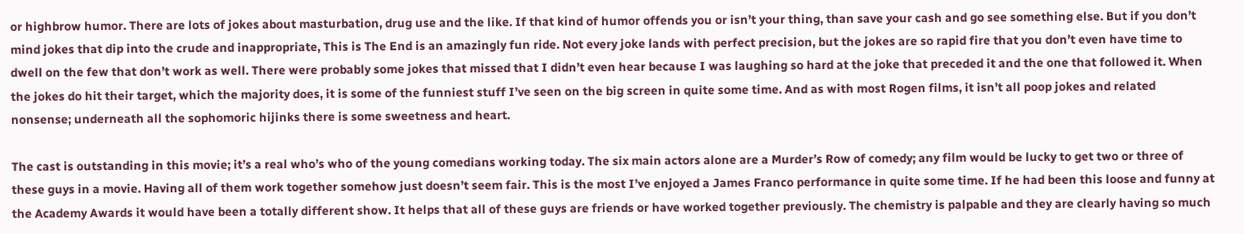or highbrow humor. There are lots of jokes about masturbation, drug use and the like. If that kind of humor offends you or isn’t your thing, than save your cash and go see something else. But if you don’t mind jokes that dip into the crude and inappropriate, This is The End is an amazingly fun ride. Not every joke lands with perfect precision, but the jokes are so rapid fire that you don’t even have time to dwell on the few that don’t work as well. There were probably some jokes that missed that I didn’t even hear because I was laughing so hard at the joke that preceded it and the one that followed it. When the jokes do hit their target, which the majority does, it is some of the funniest stuff I’ve seen on the big screen in quite some time. And as with most Rogen films, it isn’t all poop jokes and related nonsense; underneath all the sophomoric hijinks there is some sweetness and heart.

The cast is outstanding in this movie; it’s a real who’s who of the young comedians working today. The six main actors alone are a Murder’s Row of comedy; any film would be lucky to get two or three of these guys in a movie. Having all of them work together somehow just doesn’t seem fair. This is the most I’ve enjoyed a James Franco performance in quite some time. If he had been this loose and funny at the Academy Awards it would have been a totally different show. It helps that all of these guys are friends or have worked together previously. The chemistry is palpable and they are clearly having so much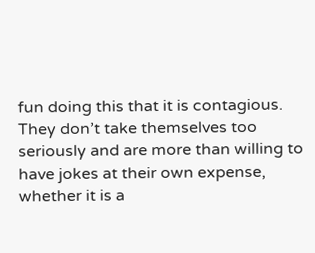fun doing this that it is contagious. They don’t take themselves too seriously and are more than willing to have jokes at their own expense, whether it is a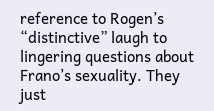reference to Rogen’s “distinctive” laugh to lingering questions about Frano’s sexuality. They just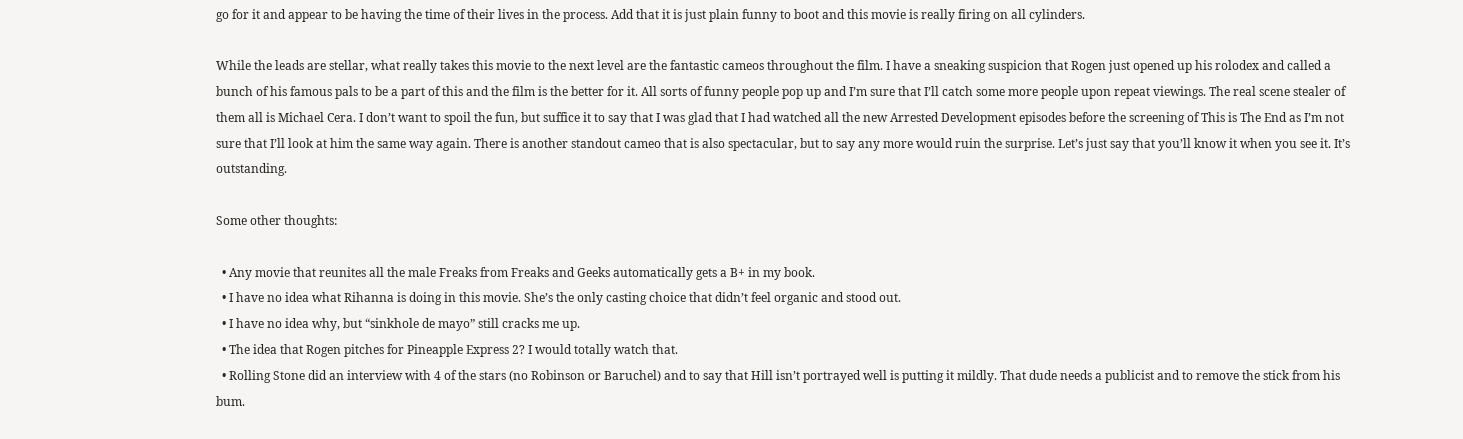go for it and appear to be having the time of their lives in the process. Add that it is just plain funny to boot and this movie is really firing on all cylinders.

While the leads are stellar, what really takes this movie to the next level are the fantastic cameos throughout the film. I have a sneaking suspicion that Rogen just opened up his rolodex and called a bunch of his famous pals to be a part of this and the film is the better for it. All sorts of funny people pop up and I’m sure that I’ll catch some more people upon repeat viewings. The real scene stealer of them all is Michael Cera. I don’t want to spoil the fun, but suffice it to say that I was glad that I had watched all the new Arrested Development episodes before the screening of This is The End as I’m not sure that I’ll look at him the same way again. There is another standout cameo that is also spectacular, but to say any more would ruin the surprise. Let’s just say that you’ll know it when you see it. It’s outstanding.

Some other thoughts:

  • Any movie that reunites all the male Freaks from Freaks and Geeks automatically gets a B+ in my book.
  • I have no idea what Rihanna is doing in this movie. She’s the only casting choice that didn’t feel organic and stood out.
  • I have no idea why, but “sinkhole de mayo” still cracks me up.
  • The idea that Rogen pitches for Pineapple Express 2? I would totally watch that.
  • Rolling Stone did an interview with 4 of the stars (no Robinson or Baruchel) and to say that Hill isn’t portrayed well is putting it mildly. That dude needs a publicist and to remove the stick from his bum.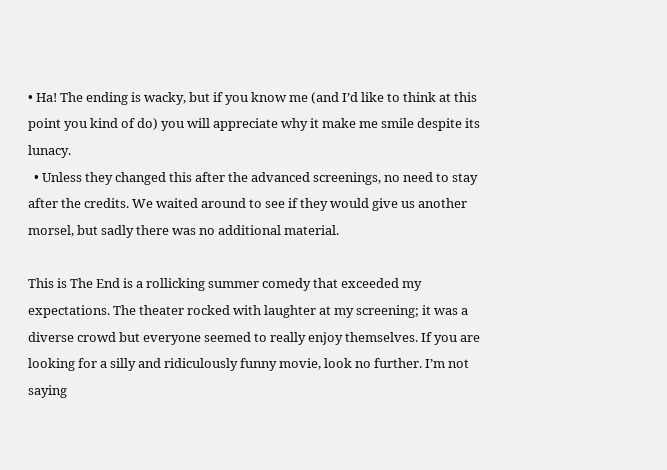• Ha! The ending is wacky, but if you know me (and I’d like to think at this point you kind of do) you will appreciate why it make me smile despite its lunacy.
  • Unless they changed this after the advanced screenings, no need to stay after the credits. We waited around to see if they would give us another morsel, but sadly there was no additional material.

This is The End is a rollicking summer comedy that exceeded my expectations. The theater rocked with laughter at my screening; it was a diverse crowd but everyone seemed to really enjoy themselves. If you are looking for a silly and ridiculously funny movie, look no further. I’m not saying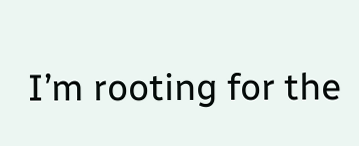I’m rooting for the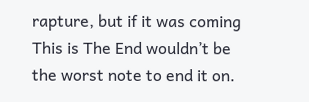rapture, but if it was coming This is The End wouldn’t be the worst note to end it on.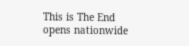This is The End opens nationwide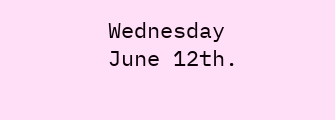Wednesday June 12th.